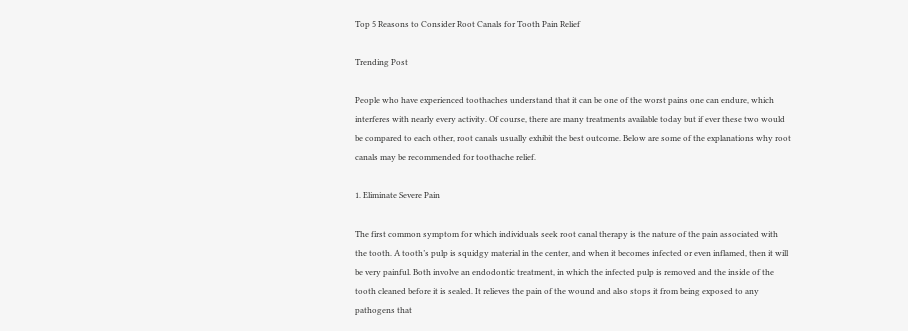Top 5 Reasons to Consider Root Canals for Tooth Pain Relief

Trending Post

People who have experienced toothaches understand that it can be one of the worst pains one can endure, which interferes with nearly every activity. Of course, there are many treatments available today but if ever these two would be compared to each other, root canals usually exhibit the best outcome. Below are some of the explanations why root canals may be recommended for toothache relief.

1. Eliminate Severe Pain

The first common symptom for which individuals seek root canal therapy is the nature of the pain associated with the tooth. A tooth’s pulp is squidgy material in the center, and when it becomes infected or even inflamed, then it will be very painful. Both involve an endodontic treatment, in which the infected pulp is removed and the inside of the tooth cleaned before it is sealed. It relieves the pain of the wound and also stops it from being exposed to any pathogens that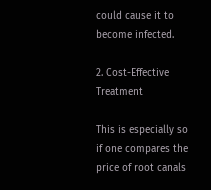could cause it to become infected.

2. Cost-Effective Treatment

This is especially so if one compares the price of root canals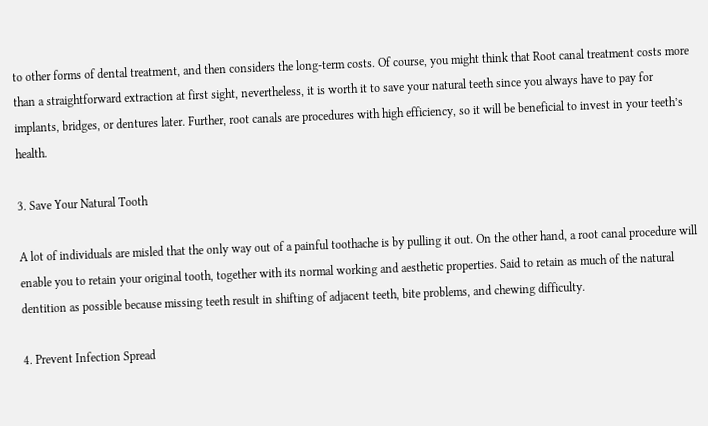to other forms of dental treatment, and then considers the long-term costs. Of course, you might think that Root canal treatment costs more than a straightforward extraction at first sight, nevertheless, it is worth it to save your natural teeth since you always have to pay for implants, bridges, or dentures later. Further, root canals are procedures with high efficiency, so it will be beneficial to invest in your teeth’s health.

3. Save Your Natural Tooth

A lot of individuals are misled that the only way out of a painful toothache is by pulling it out. On the other hand, a root canal procedure will enable you to retain your original tooth, together with its normal working and aesthetic properties. Said to retain as much of the natural dentition as possible because missing teeth result in shifting of adjacent teeth, bite problems, and chewing difficulty.

4. Prevent Infection Spread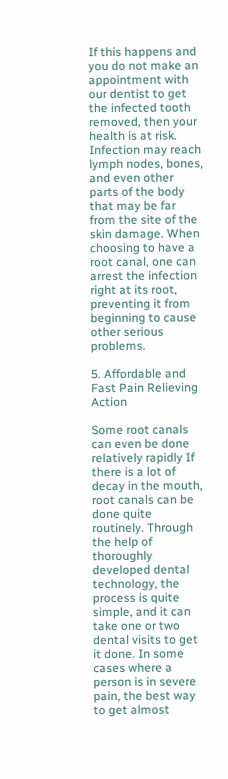If this happens and you do not make an appointment with our dentist to get the infected tooth removed, then your health is at risk. Infection may reach lymph nodes, bones, and even other parts of the body that may be far from the site of the skin damage. When choosing to have a root canal, one can arrest the infection right at its root, preventing it from beginning to cause other serious problems.

5. Affordable and Fast Pain Relieving Action

Some root canals can even be done relatively rapidly If there is a lot of decay in the mouth, root canals can be done quite routinely. Through the help of thoroughly developed dental technology, the process is quite simple, and it can take one or two dental visits to get it done. In some cases where a person is in severe pain, the best way to get almost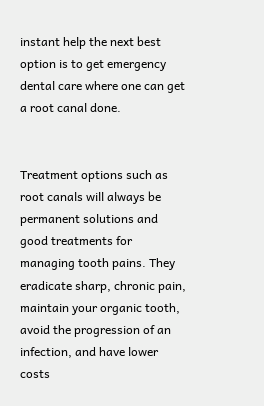instant help the next best option is to get emergency dental care where one can get a root canal done.


Treatment options such as root canals will always be permanent solutions and good treatments for managing tooth pains. They eradicate sharp, chronic pain, maintain your organic tooth, avoid the progression of an infection, and have lower costs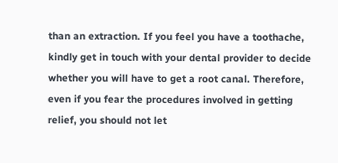than an extraction. If you feel you have a toothache, kindly get in touch with your dental provider to decide whether you will have to get a root canal. Therefore, even if you fear the procedures involved in getting relief, you should not let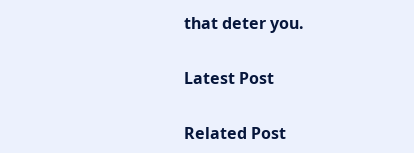that deter you.

Latest Post

Related Post